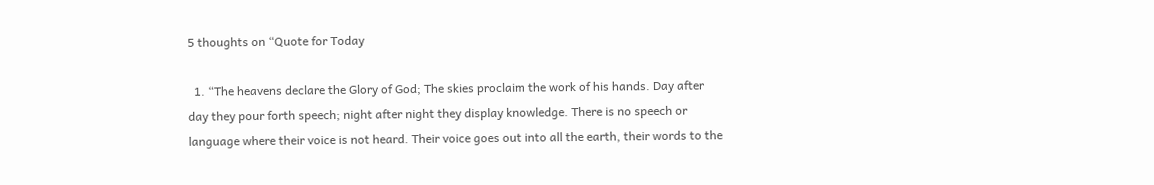5 thoughts on “Quote for Today

  1. “The heavens declare the Glory of God; The skies proclaim the work of his hands. Day after day they pour forth speech; night after night they display knowledge. There is no speech or language where their voice is not heard. Their voice goes out into all the earth, their words to the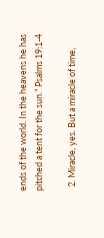ends of the world. In the heavens he has pitched a tent for the sun.” Psalms 19:1-4

  2. Miracle, yes. But a miracle of time,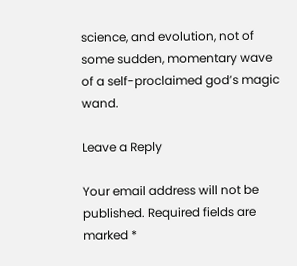science, and evolution, not of some sudden, momentary wave of a self-proclaimed god’s magic wand.

Leave a Reply

Your email address will not be published. Required fields are marked *